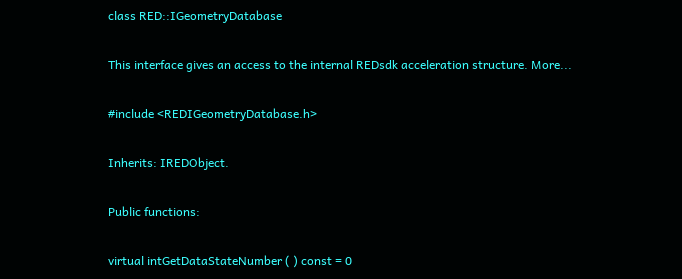class RED::IGeometryDatabase

This interface gives an access to the internal REDsdk acceleration structure. More...

#include <REDIGeometryDatabase.h>

Inherits: IREDObject.

Public functions:

virtual intGetDataStateNumber ( ) const = 0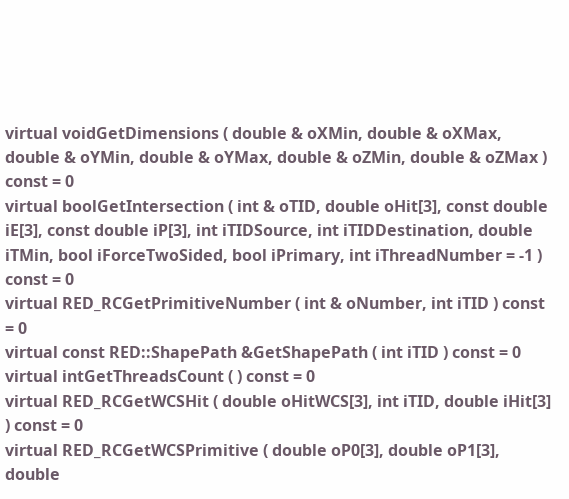virtual voidGetDimensions ( double & oXMin, double & oXMax, double & oYMin, double & oYMax, double & oZMin, double & oZMax ) const = 0
virtual boolGetIntersection ( int & oTID, double oHit[3], const double iE[3], const double iP[3], int iTIDSource, int iTIDDestination, double iTMin, bool iForceTwoSided, bool iPrimary, int iThreadNumber = -1 ) const = 0
virtual RED_RCGetPrimitiveNumber ( int & oNumber, int iTID ) const = 0
virtual const RED::ShapePath &GetShapePath ( int iTID ) const = 0
virtual intGetThreadsCount ( ) const = 0
virtual RED_RCGetWCSHit ( double oHitWCS[3], int iTID, double iHit[3] ) const = 0
virtual RED_RCGetWCSPrimitive ( double oP0[3], double oP1[3], double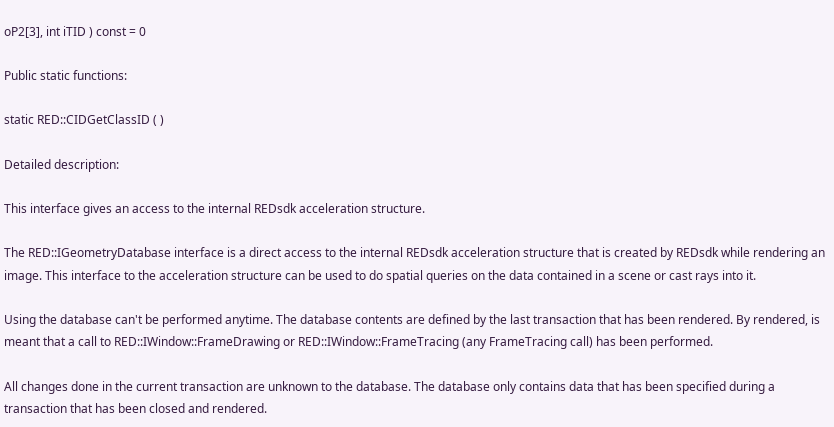oP2[3], int iTID ) const = 0

Public static functions:

static RED::CIDGetClassID ( )

Detailed description:

This interface gives an access to the internal REDsdk acceleration structure.

The RED::IGeometryDatabase interface is a direct access to the internal REDsdk acceleration structure that is created by REDsdk while rendering an image. This interface to the acceleration structure can be used to do spatial queries on the data contained in a scene or cast rays into it.

Using the database can't be performed anytime. The database contents are defined by the last transaction that has been rendered. By rendered, is meant that a call to RED::IWindow::FrameDrawing or RED::IWindow::FrameTracing (any FrameTracing call) has been performed.

All changes done in the current transaction are unknown to the database. The database only contains data that has been specified during a transaction that has been closed and rendered.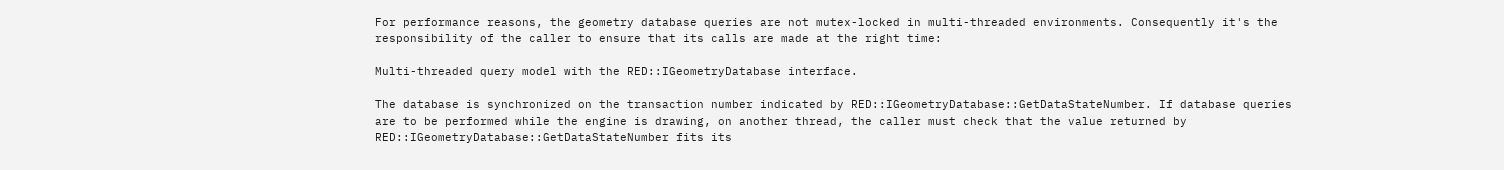For performance reasons, the geometry database queries are not mutex-locked in multi-threaded environments. Consequently it's the responsibility of the caller to ensure that its calls are made at the right time:

Multi-threaded query model with the RED::IGeometryDatabase interface.

The database is synchronized on the transaction number indicated by RED::IGeometryDatabase::GetDataStateNumber. If database queries are to be performed while the engine is drawing, on another thread, the caller must check that the value returned by RED::IGeometryDatabase::GetDataStateNumber fits its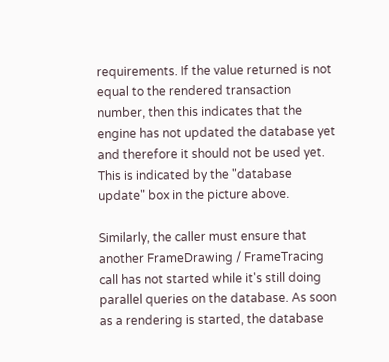requirements. If the value returned is not equal to the rendered transaction number, then this indicates that the engine has not updated the database yet and therefore it should not be used yet. This is indicated by the "database update" box in the picture above.

Similarly, the caller must ensure that another FrameDrawing / FrameTracing call has not started while it's still doing parallel queries on the database. As soon as a rendering is started, the database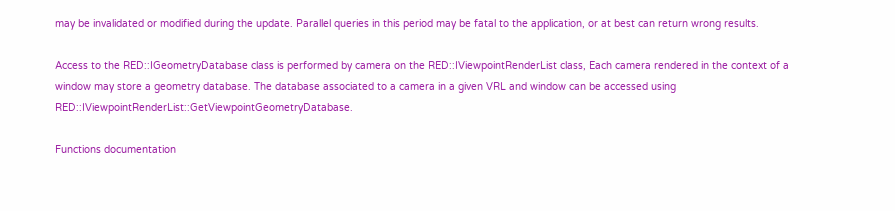may be invalidated or modified during the update. Parallel queries in this period may be fatal to the application, or at best can return wrong results.

Access to the RED::IGeometryDatabase class is performed by camera on the RED::IViewpointRenderList class, Each camera rendered in the context of a window may store a geometry database. The database associated to a camera in a given VRL and window can be accessed using RED::IViewpointRenderList::GetViewpointGeometryDatabase.

Functions documentation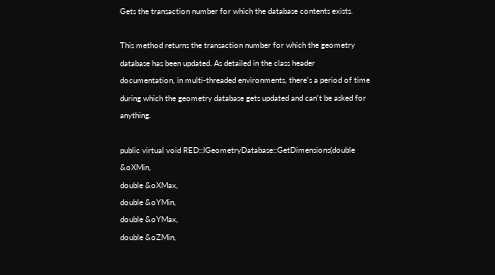Gets the transaction number for which the database contents exists.

This method returns the transaction number for which the geometry database has been updated. As detailed in the class header documentation, in multi-threaded environments, there's a period of time during which the geometry database gets updated and can't be asked for anything.

public virtual void RED::IGeometryDatabase::GetDimensions(double &oXMin,
double &oXMax,
double &oYMin,
double &oYMax,
double &oZMin,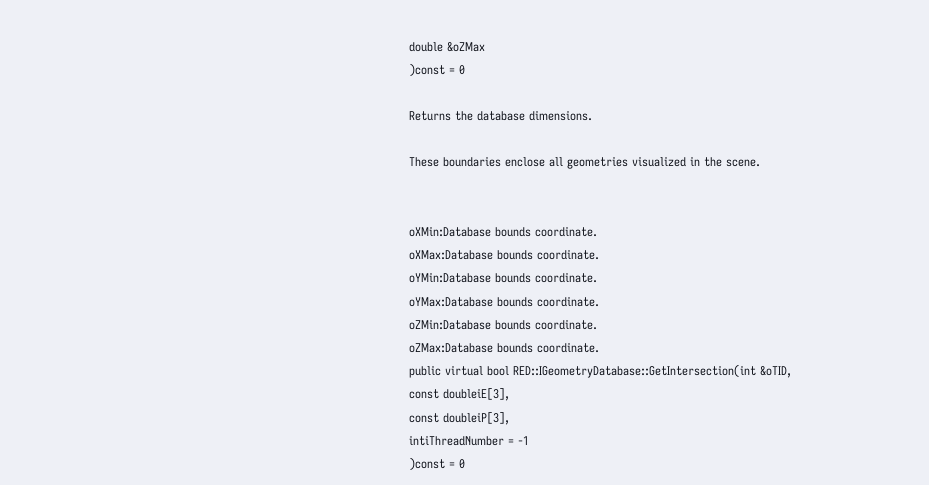double &oZMax
)const = 0

Returns the database dimensions.

These boundaries enclose all geometries visualized in the scene.


oXMin:Database bounds coordinate.
oXMax:Database bounds coordinate.
oYMin:Database bounds coordinate.
oYMax:Database bounds coordinate.
oZMin:Database bounds coordinate.
oZMax:Database bounds coordinate.
public virtual bool RED::IGeometryDatabase::GetIntersection(int &oTID,
const doubleiE[3],
const doubleiP[3],
intiThreadNumber = -1
)const = 0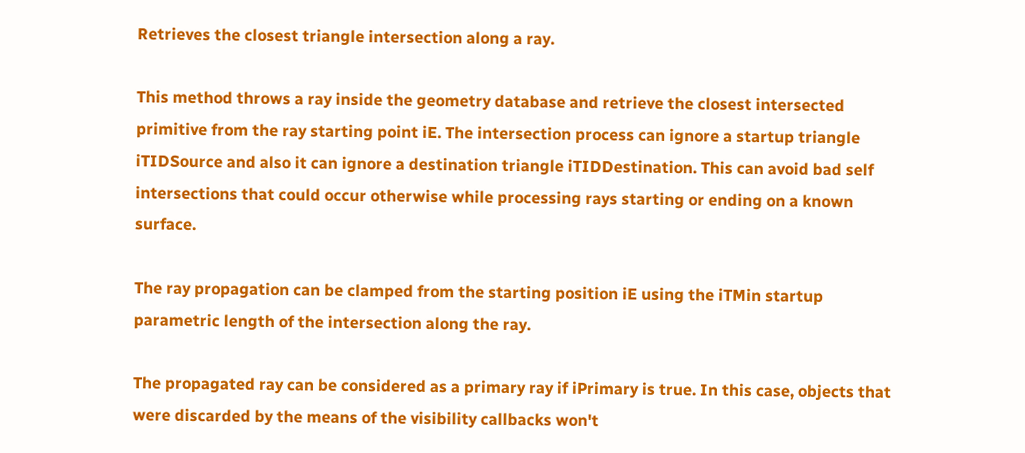Retrieves the closest triangle intersection along a ray.

This method throws a ray inside the geometry database and retrieve the closest intersected primitive from the ray starting point iE. The intersection process can ignore a startup triangle iTIDSource and also it can ignore a destination triangle iTIDDestination. This can avoid bad self intersections that could occur otherwise while processing rays starting or ending on a known surface.

The ray propagation can be clamped from the starting position iE using the iTMin startup parametric length of the intersection along the ray.

The propagated ray can be considered as a primary ray if iPrimary is true. In this case, objects that were discarded by the means of the visibility callbacks won't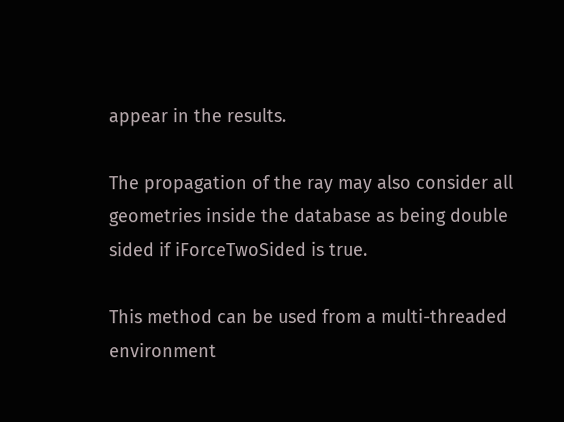appear in the results.

The propagation of the ray may also consider all geometries inside the database as being double sided if iForceTwoSided is true.

This method can be used from a multi-threaded environment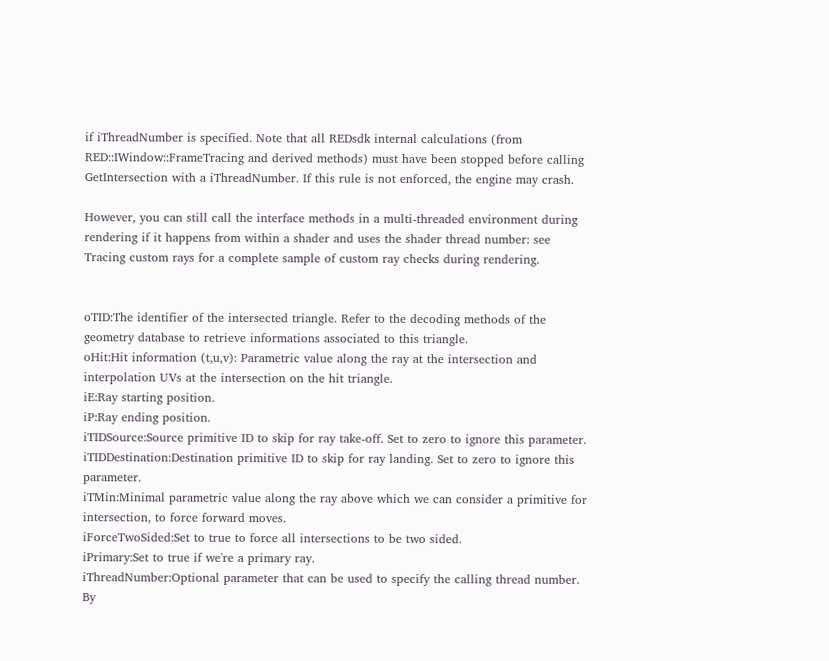if iThreadNumber is specified. Note that all REDsdk internal calculations (from RED::IWindow::FrameTracing and derived methods) must have been stopped before calling GetIntersection with a iThreadNumber. If this rule is not enforced, the engine may crash.

However, you can still call the interface methods in a multi-threaded environment during rendering if it happens from within a shader and uses the shader thread number: see Tracing custom rays for a complete sample of custom ray checks during rendering.


oTID:The identifier of the intersected triangle. Refer to the decoding methods of the geometry database to retrieve informations associated to this triangle.
oHit:Hit information (t,u,v): Parametric value along the ray at the intersection and interpolation UVs at the intersection on the hit triangle.
iE:Ray starting position.
iP:Ray ending position.
iTIDSource:Source primitive ID to skip for ray take-off. Set to zero to ignore this parameter.
iTIDDestination:Destination primitive ID to skip for ray landing. Set to zero to ignore this parameter.
iTMin:Minimal parametric value along the ray above which we can consider a primitive for intersection, to force forward moves.
iForceTwoSided:Set to true to force all intersections to be two sided.
iPrimary:Set to true if we're a primary ray.
iThreadNumber:Optional parameter that can be used to specify the calling thread number. By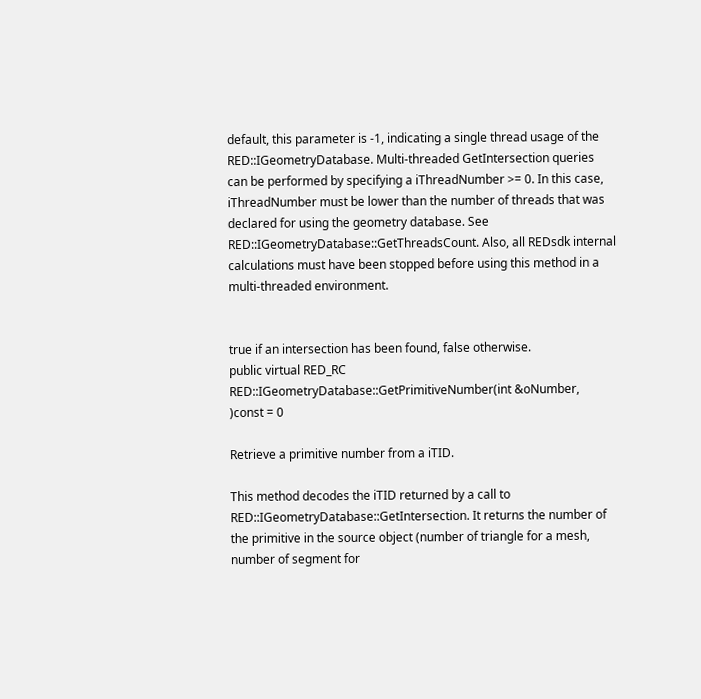default, this parameter is -1, indicating a single thread usage of the RED::IGeometryDatabase. Multi-threaded GetIntersection queries can be performed by specifying a iThreadNumber >= 0. In this case, iThreadNumber must be lower than the number of threads that was declared for using the geometry database. See RED::IGeometryDatabase::GetThreadsCount. Also, all REDsdk internal calculations must have been stopped before using this method in a multi-threaded environment.


true if an intersection has been found, false otherwise.
public virtual RED_RC RED::IGeometryDatabase::GetPrimitiveNumber(int &oNumber,
)const = 0

Retrieve a primitive number from a iTID.

This method decodes the iTID returned by a call to RED::IGeometryDatabase::GetIntersection. It returns the number of the primitive in the source object (number of triangle for a mesh, number of segment for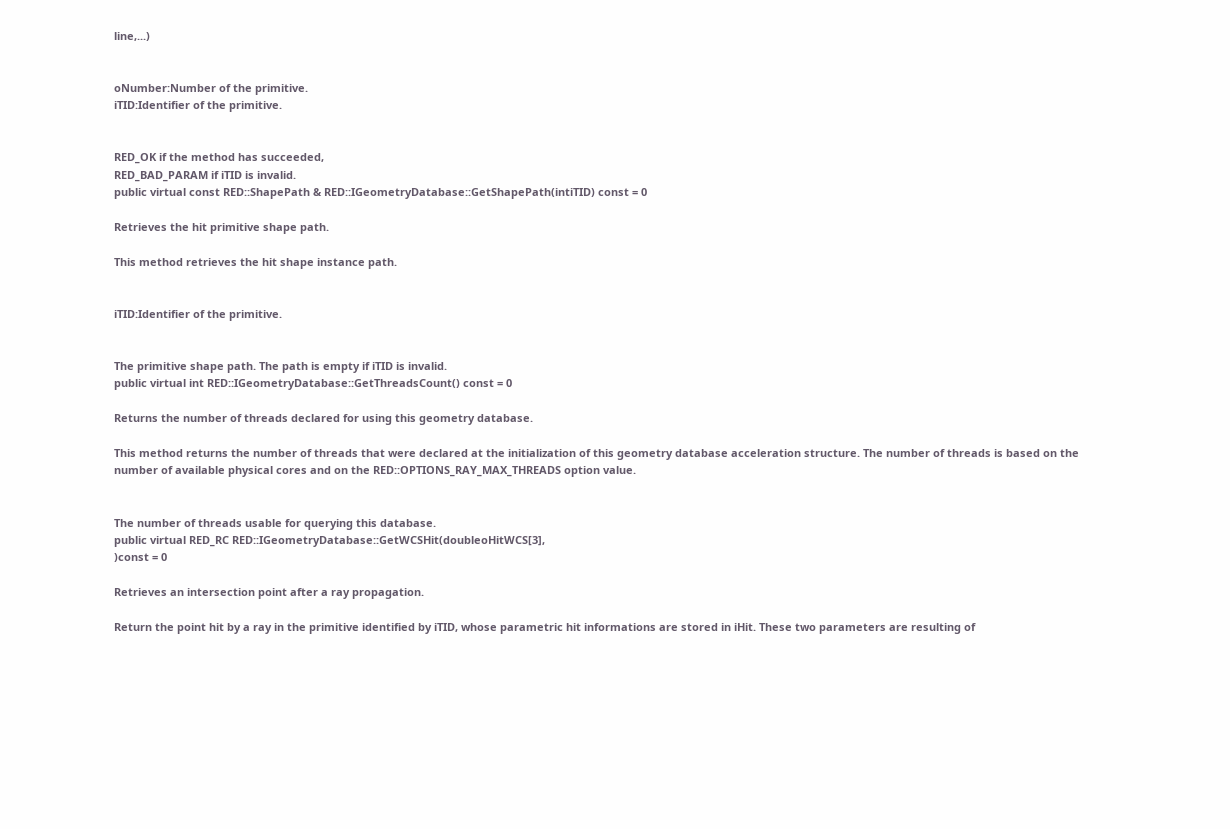line,...)


oNumber:Number of the primitive.
iTID:Identifier of the primitive.


RED_OK if the method has succeeded,
RED_BAD_PARAM if iTID is invalid.
public virtual const RED::ShapePath & RED::IGeometryDatabase::GetShapePath(intiTID) const = 0

Retrieves the hit primitive shape path.

This method retrieves the hit shape instance path.


iTID:Identifier of the primitive.


The primitive shape path. The path is empty if iTID is invalid.
public virtual int RED::IGeometryDatabase::GetThreadsCount() const = 0

Returns the number of threads declared for using this geometry database.

This method returns the number of threads that were declared at the initialization of this geometry database acceleration structure. The number of threads is based on the number of available physical cores and on the RED::OPTIONS_RAY_MAX_THREADS option value.


The number of threads usable for querying this database.
public virtual RED_RC RED::IGeometryDatabase::GetWCSHit(doubleoHitWCS[3],
)const = 0

Retrieves an intersection point after a ray propagation.

Return the point hit by a ray in the primitive identified by iTID, whose parametric hit informations are stored in iHit. These two parameters are resulting of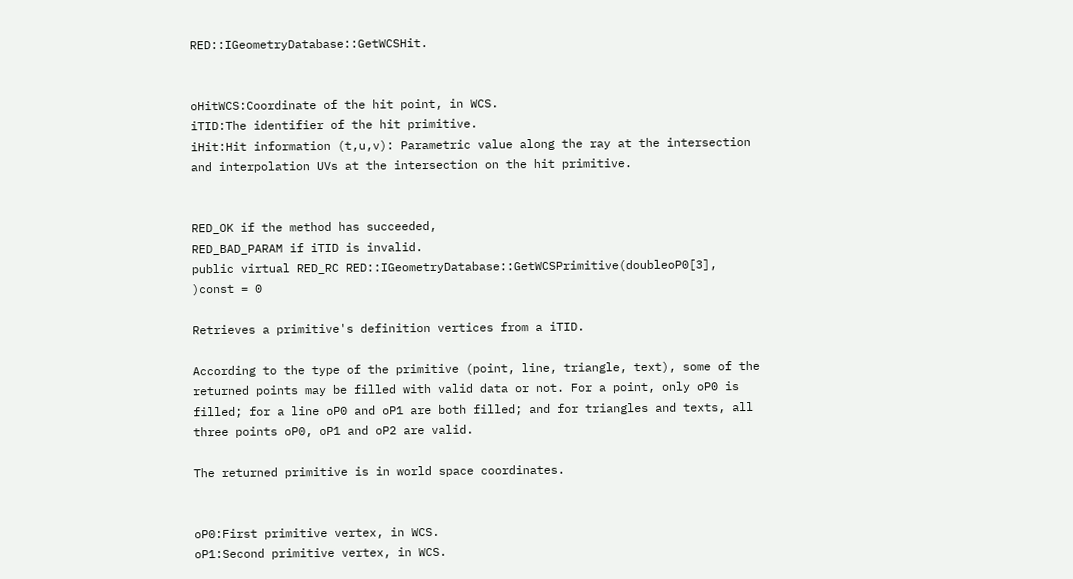RED::IGeometryDatabase::GetWCSHit.


oHitWCS:Coordinate of the hit point, in WCS.
iTID:The identifier of the hit primitive.
iHit:Hit information (t,u,v): Parametric value along the ray at the intersection and interpolation UVs at the intersection on the hit primitive.


RED_OK if the method has succeeded,
RED_BAD_PARAM if iTID is invalid.
public virtual RED_RC RED::IGeometryDatabase::GetWCSPrimitive(doubleoP0[3],
)const = 0

Retrieves a primitive's definition vertices from a iTID.

According to the type of the primitive (point, line, triangle, text), some of the returned points may be filled with valid data or not. For a point, only oP0 is filled; for a line oP0 and oP1 are both filled; and for triangles and texts, all three points oP0, oP1 and oP2 are valid.

The returned primitive is in world space coordinates.


oP0:First primitive vertex, in WCS.
oP1:Second primitive vertex, in WCS.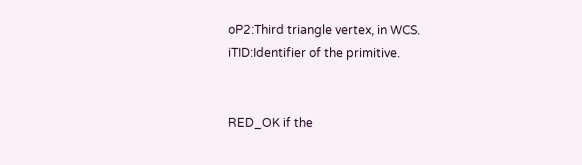oP2:Third triangle vertex, in WCS.
iTID:Identifier of the primitive.


RED_OK if the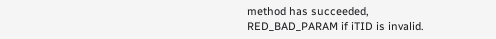method has succeeded,
RED_BAD_PARAM if iTID is invalid.